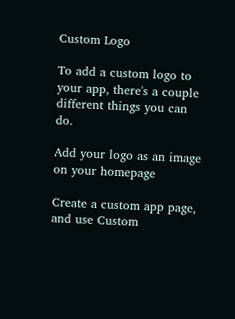Custom Logo

To add a custom logo to your app, there's a couple different things you can do.

Add your logo as an image on your homepage

Create a custom app page, and use Custom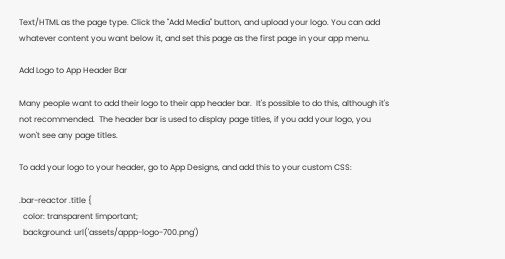Text/HTML as the page type. Click the "Add Media" button, and upload your logo. You can add whatever content you want below it, and set this page as the first page in your app menu.

Add Logo to App Header Bar

Many people want to add their logo to their app header bar.  It's possible to do this, although it's not recommended.  The header bar is used to display page titles, if you add your logo, you won't see any page titles.

To add your logo to your header, go to App Designs, and add this to your custom CSS:

.bar-reactor .title {
  color: transparent !important;
  background: url('assets/appp-logo-700.png')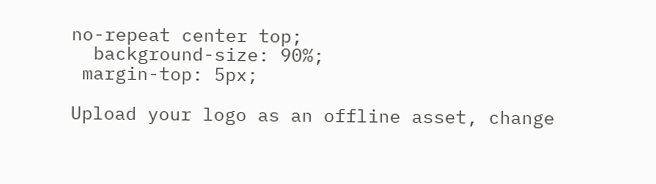no-repeat center top;
  background-size: 90%;
 margin-top: 5px;

Upload your logo as an offline asset, change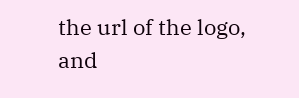the url of the logo, and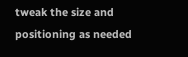tweak the size and positioning as needed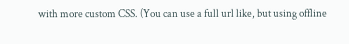with more custom CSS. (You can use a full url like, but using offline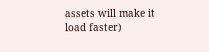assets will make it load faster)